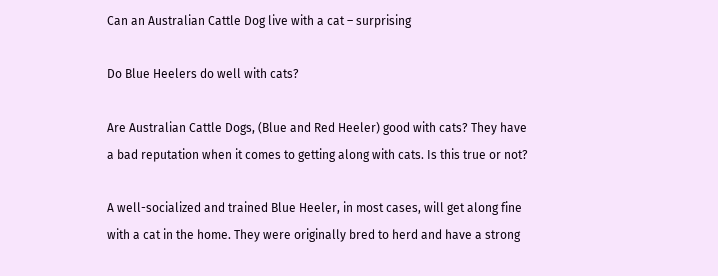Can an Australian Cattle Dog live with a cat – surprising

Do Blue Heelers do well with cats?

Are Australian Cattle Dogs, (Blue and Red Heeler) good with cats? They have a bad reputation when it comes to getting along with cats. Is this true or not?

A well-socialized and trained Blue Heeler, in most cases, will get along fine with a cat in the home. They were originally bred to herd and have a strong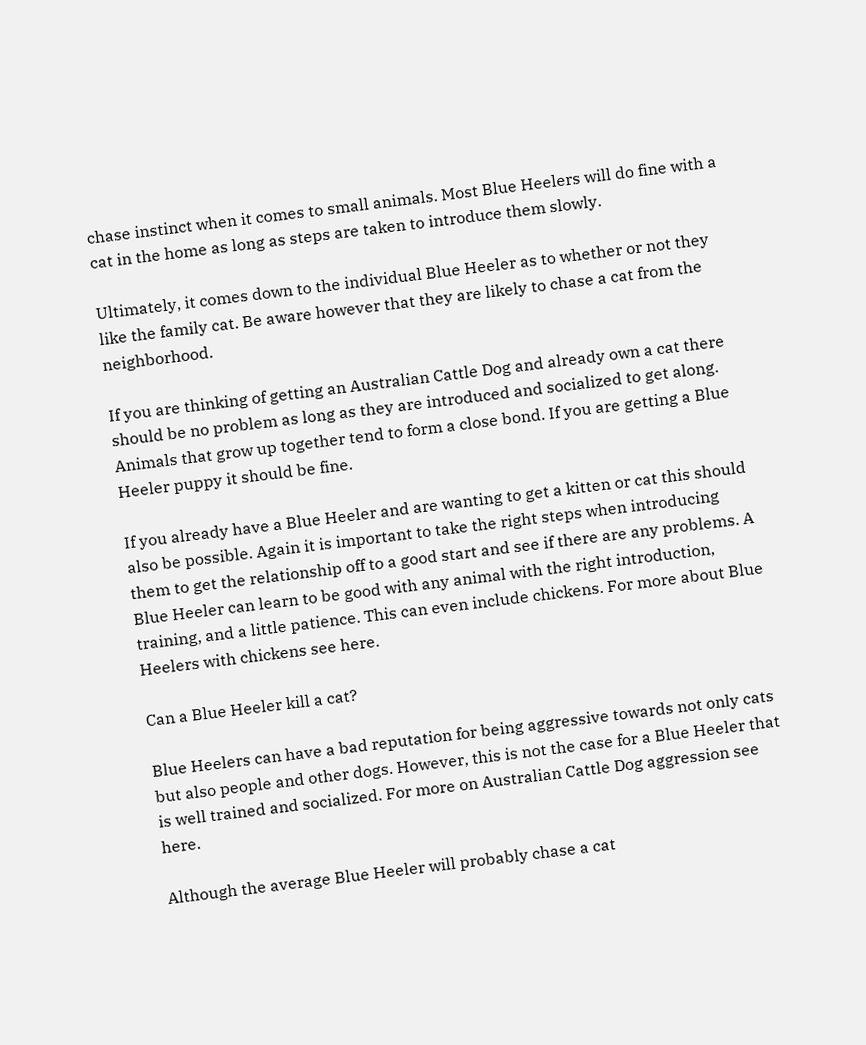chase instinct when it comes to small animals. Most Blue Heelers will do fine with a cat in the home as long as steps are taken to introduce them slowly.

Ultimately, it comes down to the individual Blue Heeler as to whether or not they like the family cat. Be aware however that they are likely to chase a cat from the neighborhood.

If you are thinking of getting an Australian Cattle Dog and already own a cat there should be no problem as long as they are introduced and socialized to get along. Animals that grow up together tend to form a close bond. If you are getting a Blue Heeler puppy it should be fine.

If you already have a Blue Heeler and are wanting to get a kitten or cat this should also be possible. Again it is important to take the right steps when introducing them to get the relationship off to a good start and see if there are any problems. A Blue Heeler can learn to be good with any animal with the right introduction, training, and a little patience. This can even include chickens. For more about Blue Heelers with chickens see here.

Can a Blue Heeler kill a cat?

Blue Heelers can have a bad reputation for being aggressive towards not only cats but also people and other dogs. However, this is not the case for a Blue Heeler that is well trained and socialized. For more on Australian Cattle Dog aggression see here.

Although the average Blue Heeler will probably chase a cat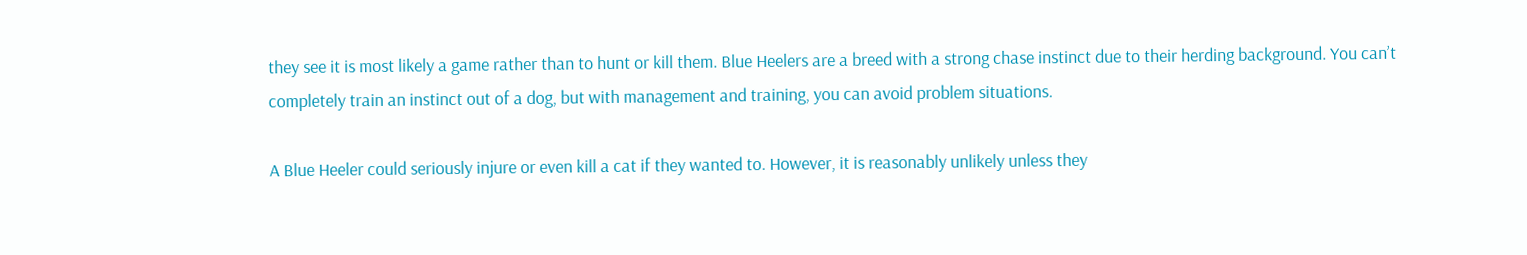they see it is most likely a game rather than to hunt or kill them. Blue Heelers are a breed with a strong chase instinct due to their herding background. You can’t completely train an instinct out of a dog, but with management and training, you can avoid problem situations.

A Blue Heeler could seriously injure or even kill a cat if they wanted to. However, it is reasonably unlikely unless they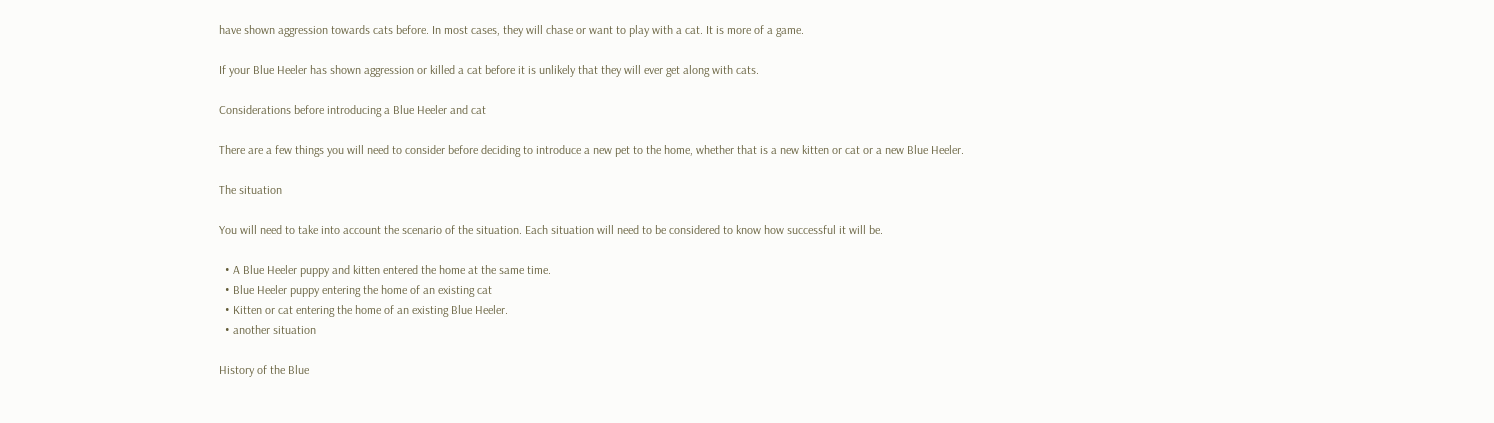have shown aggression towards cats before. In most cases, they will chase or want to play with a cat. It is more of a game.

If your Blue Heeler has shown aggression or killed a cat before it is unlikely that they will ever get along with cats.

Considerations before introducing a Blue Heeler and cat

There are a few things you will need to consider before deciding to introduce a new pet to the home, whether that is a new kitten or cat or a new Blue Heeler.

The situation

You will need to take into account the scenario of the situation. Each situation will need to be considered to know how successful it will be.

  • A Blue Heeler puppy and kitten entered the home at the same time.
  • Blue Heeler puppy entering the home of an existing cat
  • Kitten or cat entering the home of an existing Blue Heeler.
  • another situation

History of the Blue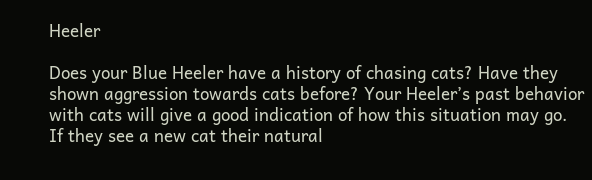Heeler

Does your Blue Heeler have a history of chasing cats? Have they shown aggression towards cats before? Your Heeler’s past behavior with cats will give a good indication of how this situation may go. If they see a new cat their natural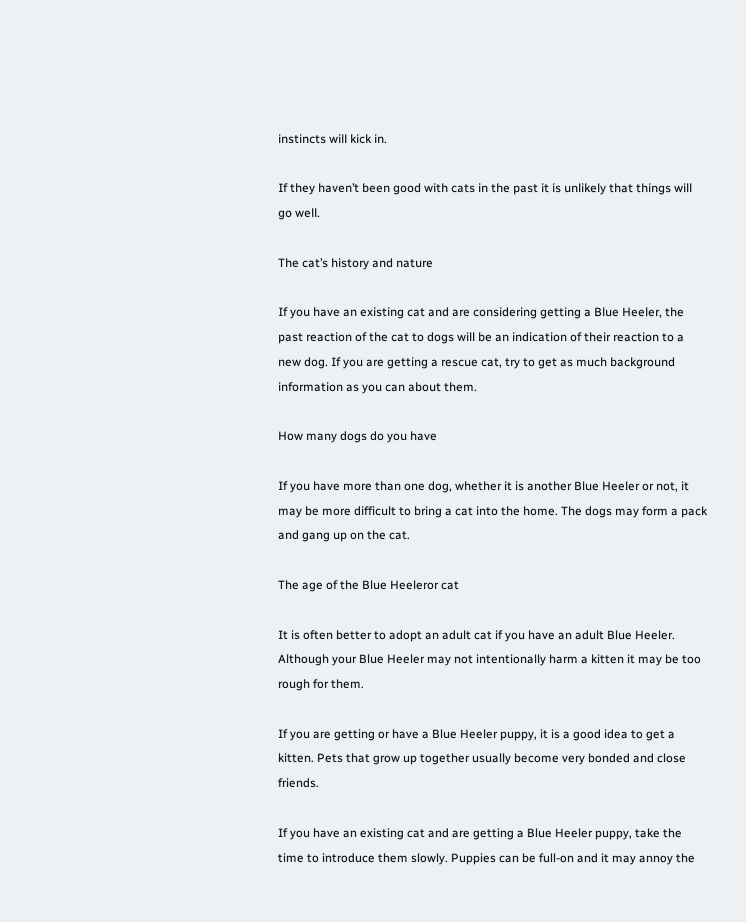instincts will kick in.

If they haven’t been good with cats in the past it is unlikely that things will go well.

The cat’s history and nature

If you have an existing cat and are considering getting a Blue Heeler, the past reaction of the cat to dogs will be an indication of their reaction to a new dog. If you are getting a rescue cat, try to get as much background information as you can about them.

How many dogs do you have

If you have more than one dog, whether it is another Blue Heeler or not, it may be more difficult to bring a cat into the home. The dogs may form a pack and gang up on the cat.

The age of the Blue Heeleror cat

It is often better to adopt an adult cat if you have an adult Blue Heeler. Although your Blue Heeler may not intentionally harm a kitten it may be too rough for them.

If you are getting or have a Blue Heeler puppy, it is a good idea to get a kitten. Pets that grow up together usually become very bonded and close friends.

If you have an existing cat and are getting a Blue Heeler puppy, take the time to introduce them slowly. Puppies can be full-on and it may annoy the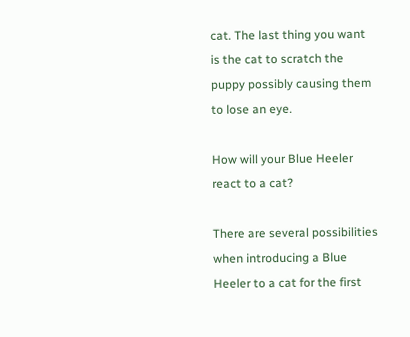cat. The last thing you want is the cat to scratch the puppy possibly causing them to lose an eye.

How will your Blue Heeler react to a cat?

There are several possibilities when introducing a Blue Heeler to a cat for the first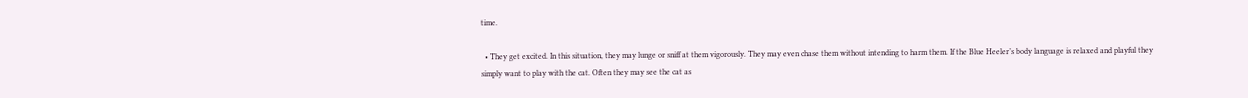time.

  • They get excited. In this situation, they may lunge or sniff at them vigorously. They may even chase them without intending to harm them. If the Blue Heeler’s body language is relaxed and playful they simply want to play with the cat. Often they may see the cat as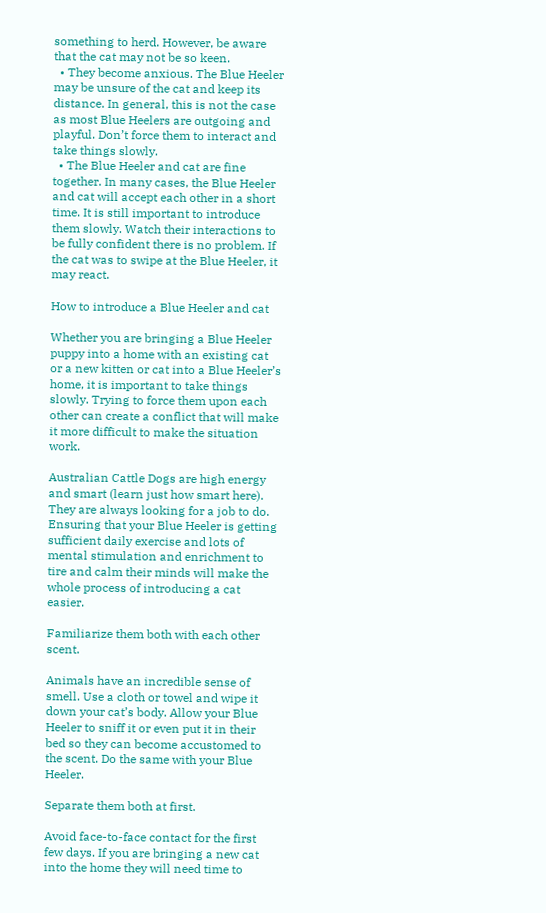something to herd. However, be aware that the cat may not be so keen.
  • They become anxious. The Blue Heeler may be unsure of the cat and keep its distance. In general, this is not the case as most Blue Heelers are outgoing and playful. Don’t force them to interact and take things slowly.
  • The Blue Heeler and cat are fine together. In many cases, the Blue Heeler and cat will accept each other in a short time. It is still important to introduce them slowly. Watch their interactions to be fully confident there is no problem. If the cat was to swipe at the Blue Heeler, it may react.

How to introduce a Blue Heeler and cat

Whether you are bringing a Blue Heeler puppy into a home with an existing cat or a new kitten or cat into a Blue Heeler’s home, it is important to take things slowly. Trying to force them upon each other can create a conflict that will make it more difficult to make the situation work.

Australian Cattle Dogs are high energy and smart (learn just how smart here). They are always looking for a job to do. Ensuring that your Blue Heeler is getting sufficient daily exercise and lots of mental stimulation and enrichment to tire and calm their minds will make the whole process of introducing a cat easier.

Familiarize them both with each other scent.

Animals have an incredible sense of smell. Use a cloth or towel and wipe it down your cat’s body. Allow your Blue Heeler to sniff it or even put it in their bed so they can become accustomed to the scent. Do the same with your Blue Heeler.

Separate them both at first.

Avoid face-to-face contact for the first few days. If you are bringing a new cat into the home they will need time to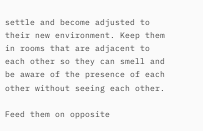settle and become adjusted to their new environment. Keep them in rooms that are adjacent to each other so they can smell and be aware of the presence of each other without seeing each other.

Feed them on opposite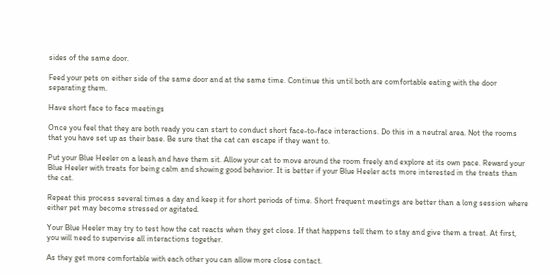sides of the same door.

Feed your pets on either side of the same door and at the same time. Continue this until both are comfortable eating with the door separating them.

Have short face to face meetings

Once you feel that they are both ready you can start to conduct short face-to-face interactions. Do this in a neutral area. Not the rooms that you have set up as their base. Be sure that the cat can escape if they want to.

Put your Blue Heeler on a leash and have them sit. Allow your cat to move around the room freely and explore at its own pace. Reward your Blue Heeler with treats for being calm and showing good behavior. It is better if your Blue Heeler acts more interested in the treats than the cat.

Repeat this process several times a day and keep it for short periods of time. Short frequent meetings are better than a long session where either pet may become stressed or agitated.

Your Blue Heeler may try to test how the cat reacts when they get close. If that happens tell them to stay and give them a treat. At first, you will need to supervise all interactions together.

As they get more comfortable with each other you can allow more close contact.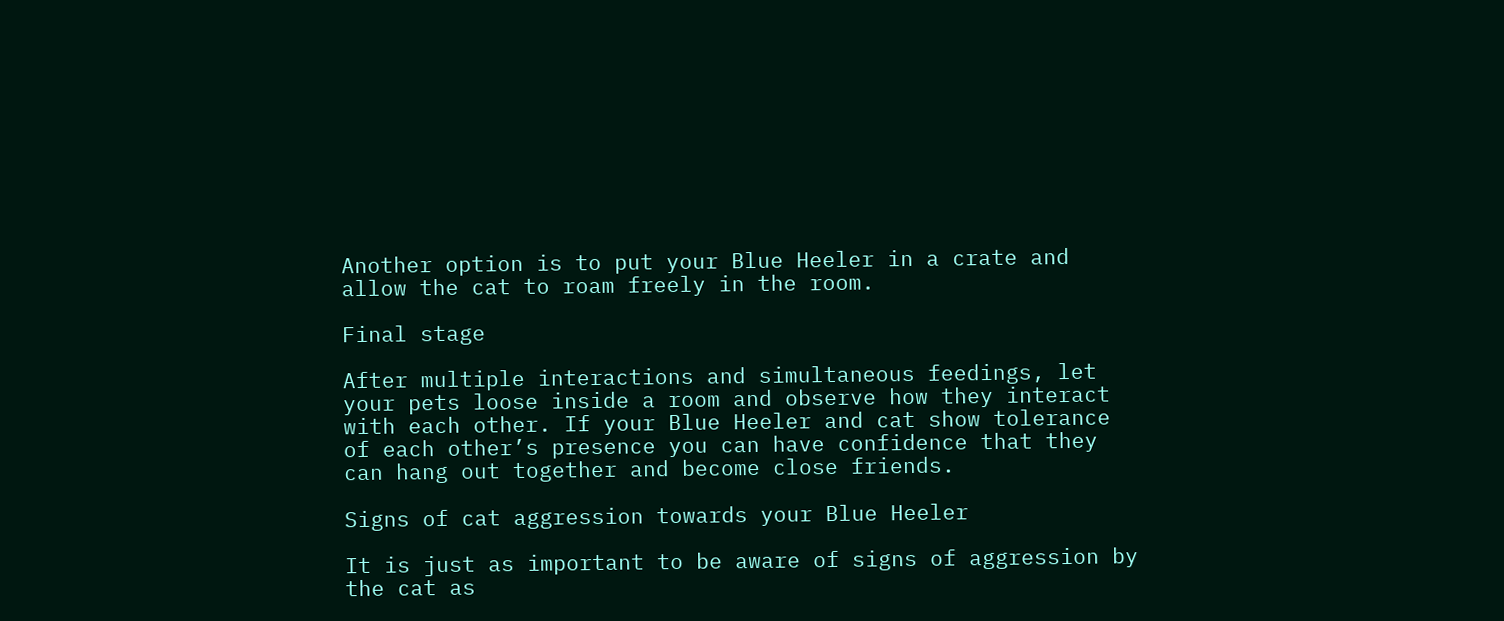Another option is to put your Blue Heeler in a crate and allow the cat to roam freely in the room.

Final stage

After multiple interactions and simultaneous feedings, let your pets loose inside a room and observe how they interact with each other. If your Blue Heeler and cat show tolerance of each other’s presence you can have confidence that they can hang out together and become close friends.

Signs of cat aggression towards your Blue Heeler

It is just as important to be aware of signs of aggression by the cat as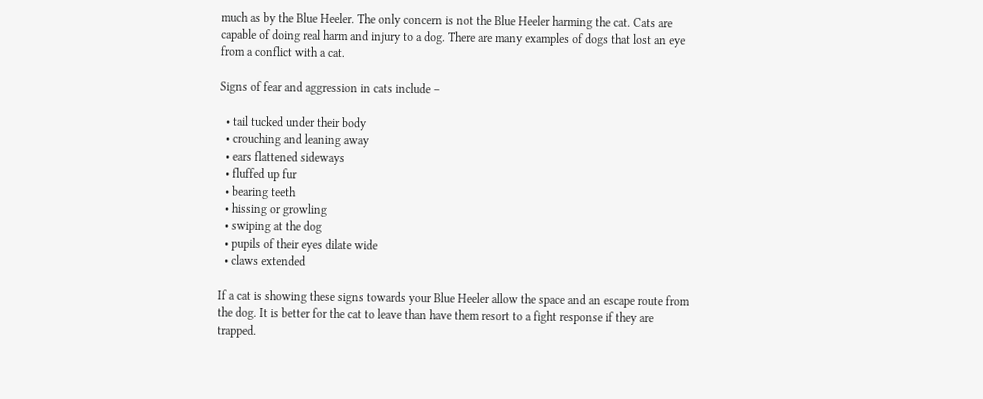much as by the Blue Heeler. The only concern is not the Blue Heeler harming the cat. Cats are capable of doing real harm and injury to a dog. There are many examples of dogs that lost an eye from a conflict with a cat.

Signs of fear and aggression in cats include –

  • tail tucked under their body
  • crouching and leaning away
  • ears flattened sideways
  • fluffed up fur
  • bearing teeth
  • hissing or growling
  • swiping at the dog
  • pupils of their eyes dilate wide
  • claws extended

If a cat is showing these signs towards your Blue Heeler allow the space and an escape route from the dog. It is better for the cat to leave than have them resort to a fight response if they are trapped.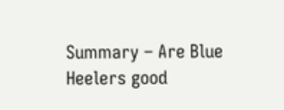Summary – Are Blue Heelers good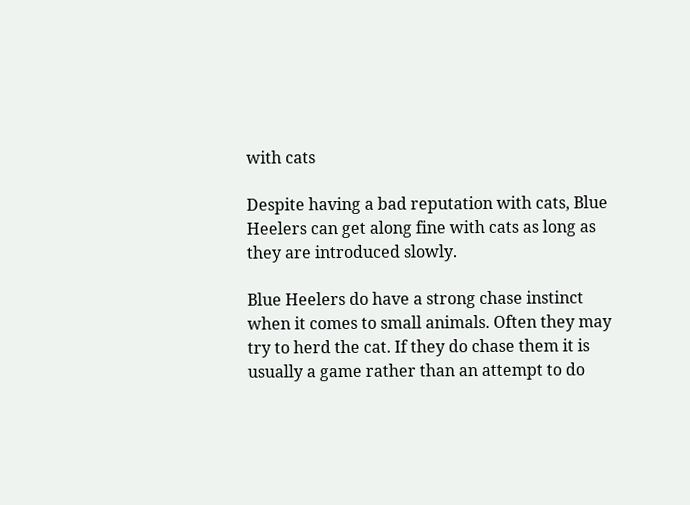with cats

Despite having a bad reputation with cats, Blue Heelers can get along fine with cats as long as they are introduced slowly.

Blue Heelers do have a strong chase instinct when it comes to small animals. Often they may try to herd the cat. If they do chase them it is usually a game rather than an attempt to do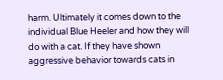harm. Ultimately it comes down to the individual Blue Heeler and how they will do with a cat. If they have shown aggressive behavior towards cats in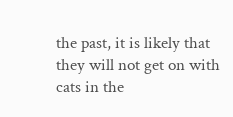the past, it is likely that they will not get on with cats in the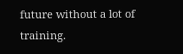future without a lot of training.